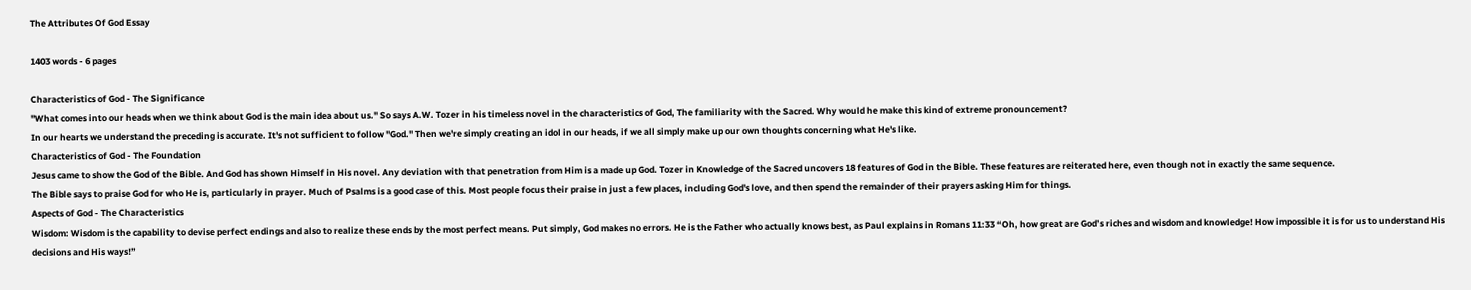The Attributes Of God Essay

1403 words - 6 pages

Characteristics of God - The Significance
"What comes into our heads when we think about God is the main idea about us." So says A.W. Tozer in his timeless novel in the characteristics of God, The familiarity with the Sacred. Why would he make this kind of extreme pronouncement?
In our hearts we understand the preceding is accurate. It's not sufficient to follow "God." Then we're simply creating an idol in our heads, if we all simply make up our own thoughts concerning what He's like.
Characteristics of God - The Foundation
Jesus came to show the God of the Bible. And God has shown Himself in His novel. Any deviation with that penetration from Him is a made up God. Tozer in Knowledge of the Sacred uncovers 18 features of God in the Bible. These features are reiterated here, even though not in exactly the same sequence.
The Bible says to praise God for who He is, particularly in prayer. Much of Psalms is a good case of this. Most people focus their praise in just a few places, including God's love, and then spend the remainder of their prayers asking Him for things.
Aspects of God - The Characteristics
Wisdom: Wisdom is the capability to devise perfect endings and also to realize these ends by the most perfect means. Put simply, God makes no errors. He is the Father who actually knows best, as Paul explains in Romans 11:33 “Oh, how great are God’s riches and wisdom and knowledge! How impossible it is for us to understand His decisions and His ways!”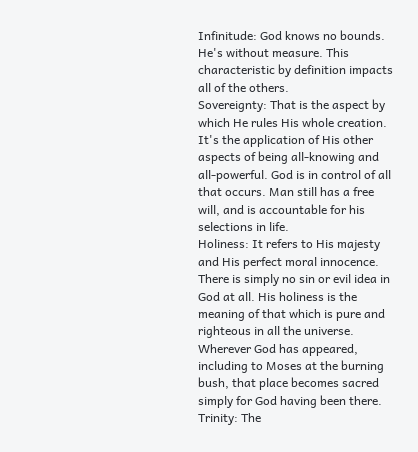Infinitude: God knows no bounds. He's without measure. This characteristic by definition impacts all of the others.
Sovereignty: That is the aspect by which He rules His whole creation. It's the application of His other aspects of being all-knowing and all-powerful. God is in control of all that occurs. Man still has a free will, and is accountable for his selections in life.
Holiness: It refers to His majesty and His perfect moral innocence. There is simply no sin or evil idea in God at all. His holiness is the meaning of that which is pure and righteous in all the universe. Wherever God has appeared, including to Moses at the burning bush, that place becomes sacred simply for God having been there.
Trinity: The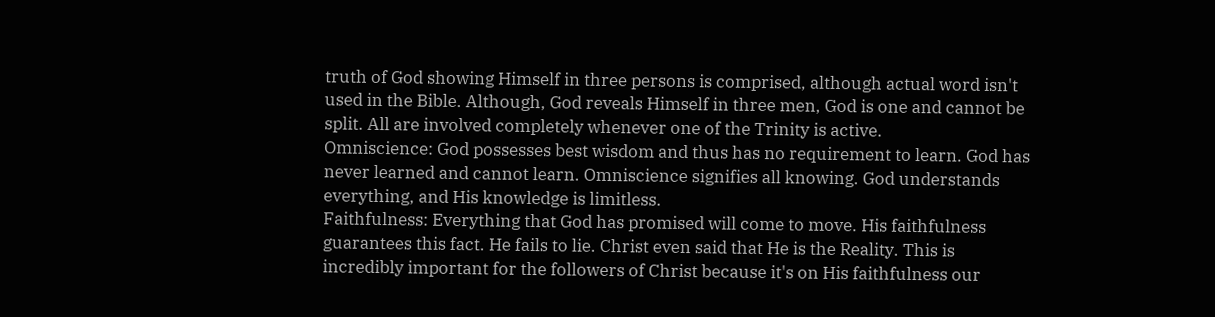truth of God showing Himself in three persons is comprised, although actual word isn't used in the Bible. Although, God reveals Himself in three men, God is one and cannot be split. All are involved completely whenever one of the Trinity is active.
Omniscience: God possesses best wisdom and thus has no requirement to learn. God has never learned and cannot learn. Omniscience signifies all knowing. God understands everything, and His knowledge is limitless.
Faithfulness: Everything that God has promised will come to move. His faithfulness guarantees this fact. He fails to lie. Christ even said that He is the Reality. This is incredibly important for the followers of Christ because it's on His faithfulness our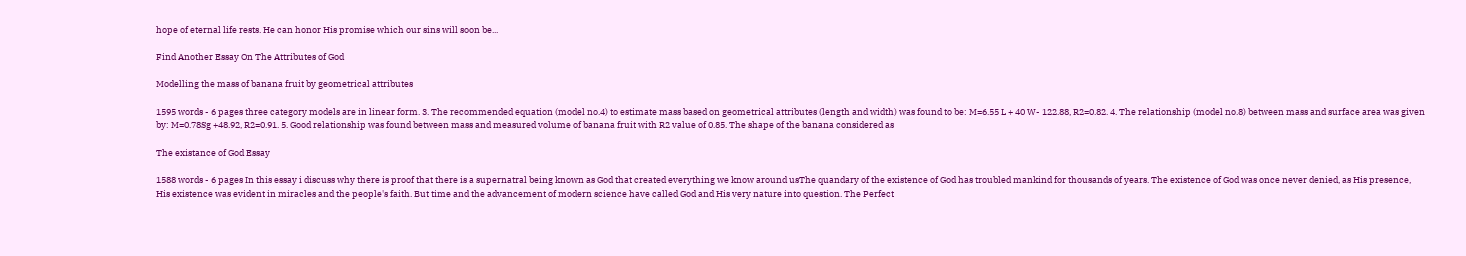hope of eternal life rests. He can honor His promise which our sins will soon be...

Find Another Essay On The Attributes of God

Modelling the mass of banana fruit by geometrical attributes

1595 words - 6 pages three category models are in linear form. 3. The recommended equation (model no.4) to estimate mass based on geometrical attributes (length and width) was found to be: M=6.55 L + 40 W- 122.88, R2=0.82. 4. The relationship (model no.8) between mass and surface area was given by: M=0.78Sg +48.92, R2=0.91. 5. Good relationship was found between mass and measured volume of banana fruit with R2 value of 0.85. The shape of the banana considered as

The existance of God Essay

1588 words - 6 pages In this essay i discuss why there is proof that there is a supernatral being known as God that created everything we know around usThe quandary of the existence of God has troubled mankind for thousands of years. The existence of God was once never denied, as His presence, His existence was evident in miracles and the people's faith. But time and the advancement of modern science have called God and His very nature into question. The Perfect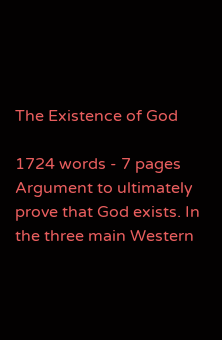The Existence of God

1724 words - 7 pages Argument to ultimately prove that God exists. In the three main Western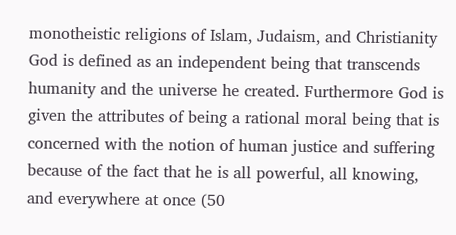monotheistic religions of Islam, Judaism, and Christianity God is defined as an independent being that transcends humanity and the universe he created. Furthermore God is given the attributes of being a rational moral being that is concerned with the notion of human justice and suffering because of the fact that he is all powerful, all knowing, and everywhere at once (50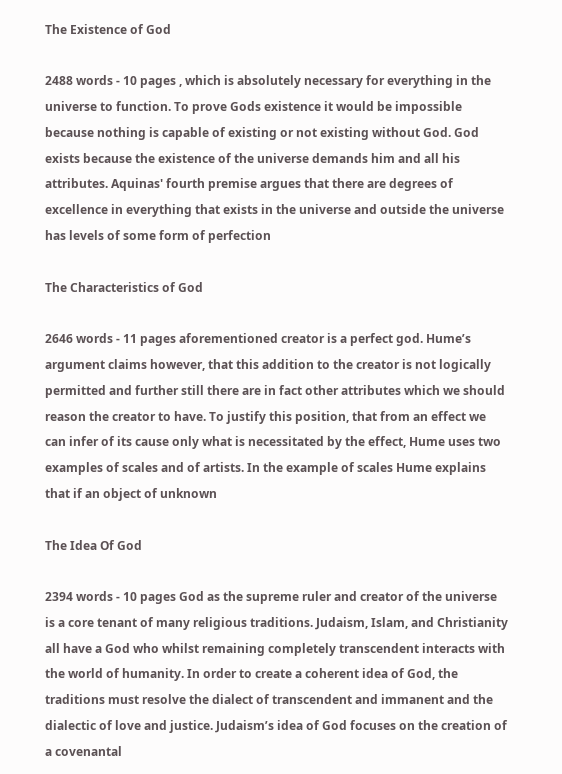The Existence of God

2488 words - 10 pages , which is absolutely necessary for everything in the universe to function. To prove Gods existence it would be impossible because nothing is capable of existing or not existing without God. God exists because the existence of the universe demands him and all his attributes. Aquinas' fourth premise argues that there are degrees of excellence in everything that exists in the universe and outside the universe has levels of some form of perfection

The Characteristics of God

2646 words - 11 pages aforementioned creator is a perfect god. Hume’s argument claims however, that this addition to the creator is not logically permitted and further still there are in fact other attributes which we should reason the creator to have. To justify this position, that from an effect we can infer of its cause only what is necessitated by the effect, Hume uses two examples of scales and of artists. In the example of scales Hume explains that if an object of unknown

The Idea Of God

2394 words - 10 pages God as the supreme ruler and creator of the universe is a core tenant of many religious traditions. Judaism, Islam, and Christianity all have a God who whilst remaining completely transcendent interacts with the world of humanity. In order to create a coherent idea of God, the traditions must resolve the dialect of transcendent and immanent and the dialectic of love and justice. Judaism’s idea of God focuses on the creation of a covenantal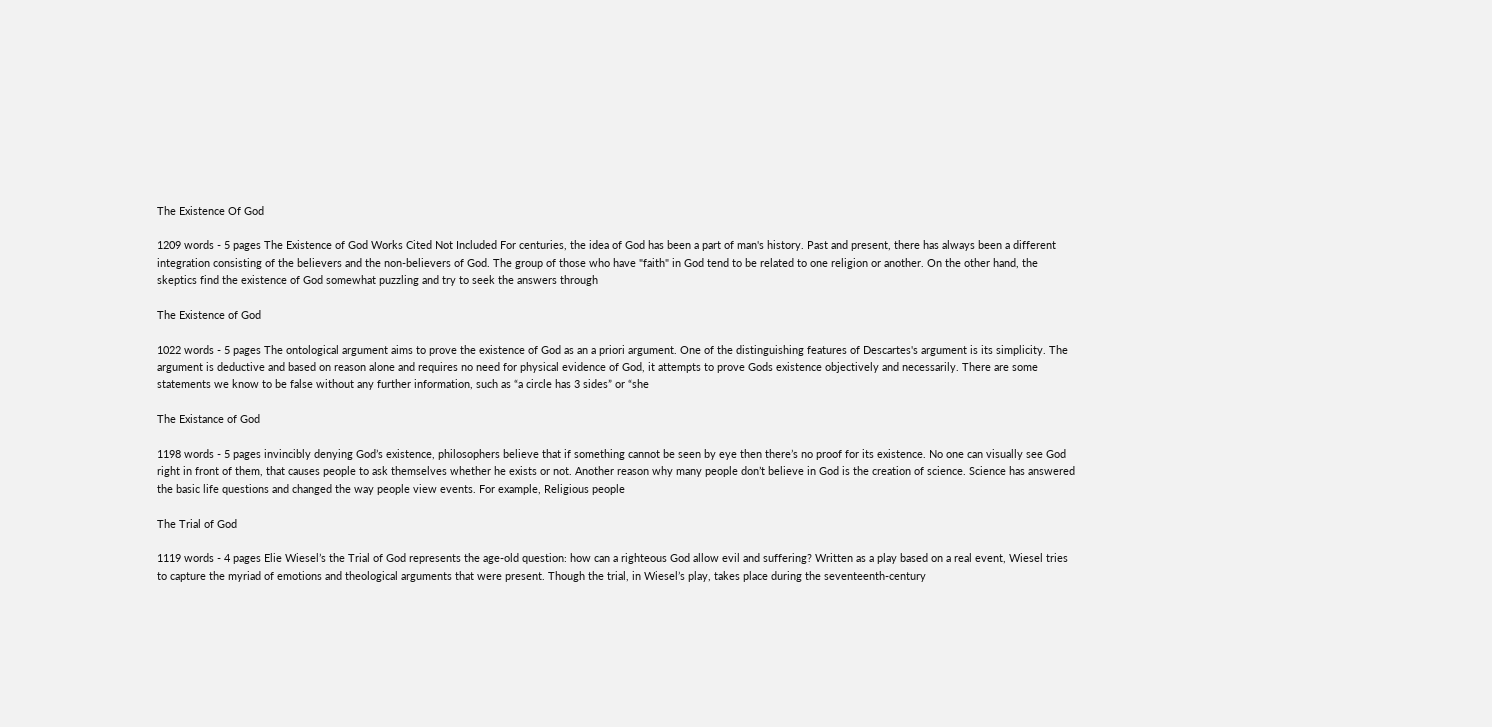The Existence Of God

1209 words - 5 pages The Existence of God Works Cited Not Included For centuries, the idea of God has been a part of man's history. Past and present, there has always been a different integration consisting of the believers and the non-believers of God. The group of those who have "faith" in God tend to be related to one religion or another. On the other hand, the skeptics find the existence of God somewhat puzzling and try to seek the answers through

The Existence of God

1022 words - 5 pages The ontological argument aims to prove the existence of God as an a priori argument. One of the distinguishing features of Descartes's argument is its simplicity. The argument is deductive and based on reason alone and requires no need for physical evidence of God, it attempts to prove Gods existence objectively and necessarily. There are some statements we know to be false without any further information, such as “a circle has 3 sides” or “she

The Existance of God

1198 words - 5 pages invincibly denying God’s existence, philosophers believe that if something cannot be seen by eye then there’s no proof for its existence. No one can visually see God right in front of them, that causes people to ask themselves whether he exists or not. Another reason why many people don’t believe in God is the creation of science. Science has answered the basic life questions and changed the way people view events. For example, Religious people

The Trial of God

1119 words - 4 pages Elie Wiesel’s the Trial of God represents the age-old question: how can a righteous God allow evil and suffering? Written as a play based on a real event, Wiesel tries to capture the myriad of emotions and theological arguments that were present. Though the trial, in Wiesel’s play, takes place during the seventeenth-century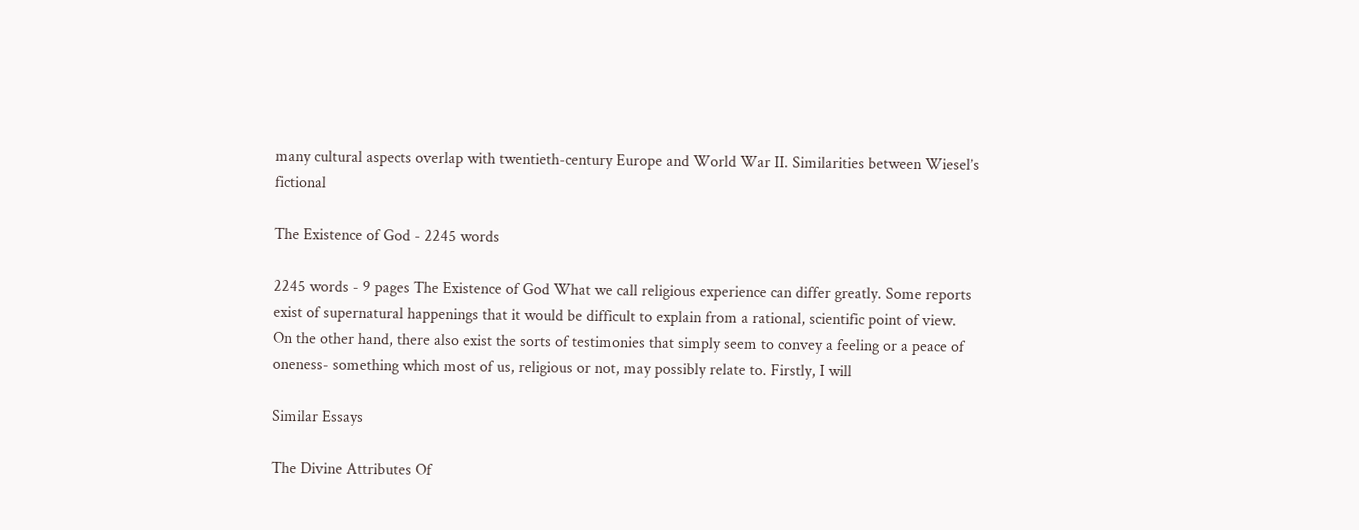many cultural aspects overlap with twentieth-century Europe and World War II. Similarities between Wiesel’s fictional

The Existence of God - 2245 words

2245 words - 9 pages The Existence of God What we call religious experience can differ greatly. Some reports exist of supernatural happenings that it would be difficult to explain from a rational, scientific point of view. On the other hand, there also exist the sorts of testimonies that simply seem to convey a feeling or a peace of oneness- something which most of us, religious or not, may possibly relate to. Firstly, I will

Similar Essays

The Divine Attributes Of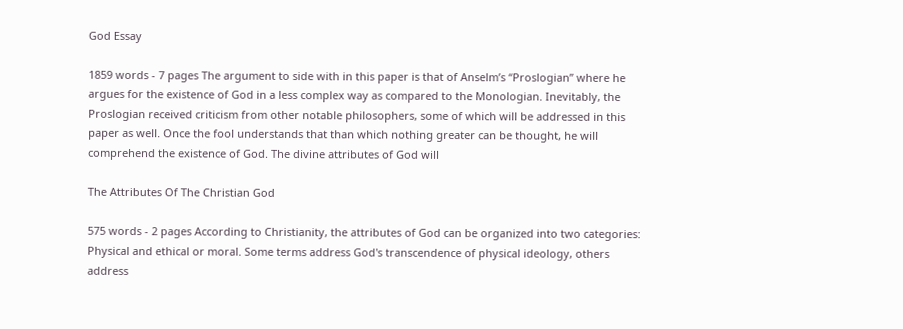God Essay

1859 words - 7 pages The argument to side with in this paper is that of Anselm’s “Proslogian” where he argues for the existence of God in a less complex way as compared to the Monologian. Inevitably, the Proslogian received criticism from other notable philosophers, some of which will be addressed in this paper as well. Once the fool understands that than which nothing greater can be thought, he will comprehend the existence of God. The divine attributes of God will

The Attributes Of The Christian God

575 words - 2 pages According to Christianity, the attributes of God can be organized into two categories: Physical and ethical or moral. Some terms address God's transcendence of physical ideology, others address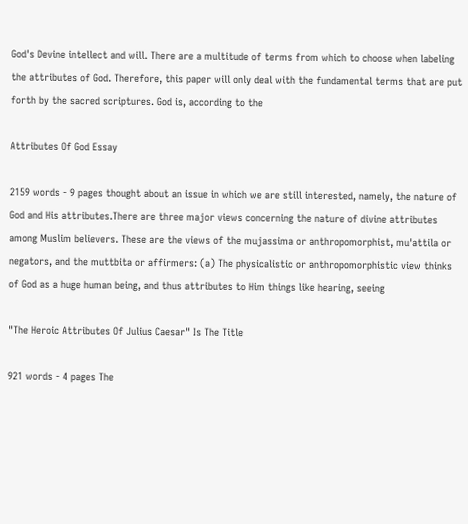God's Devine intellect and will. There are a multitude of terms from which to choose when labeling the attributes of God. Therefore, this paper will only deal with the fundamental terms that are put forth by the sacred scriptures. God is, according to the

Attributes Of God Essay

2159 words - 9 pages thought about an issue in which we are still interested, namely, the nature of God and His attributes.There are three major views concerning the nature of divine attributes among Muslim believers. These are the views of the mujassima or anthropomorphist, mu'attila or negators, and the muttbita or affirmers: (a) The physicalistic or anthropomorphistic view thinks of God as a huge human being, and thus attributes to Him things like hearing, seeing

"The Heroic Attributes Of Julius Caesar" Is The Title

921 words - 4 pages The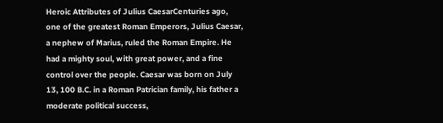Heroic Attributes of Julius CaesarCenturies ago, one of the greatest Roman Emperors, Julius Caesar, a nephew of Marius, ruled the Roman Empire. He had a mighty soul, with great power, and a fine control over the people. Caesar was born on July 13, 100 B.C. in a Roman Patrician family, his father a moderate political success,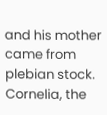and his mother came from plebian stock. Cornelia, the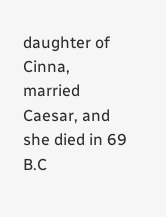daughter of Cinna, married Caesar, and she died in 69 B.C